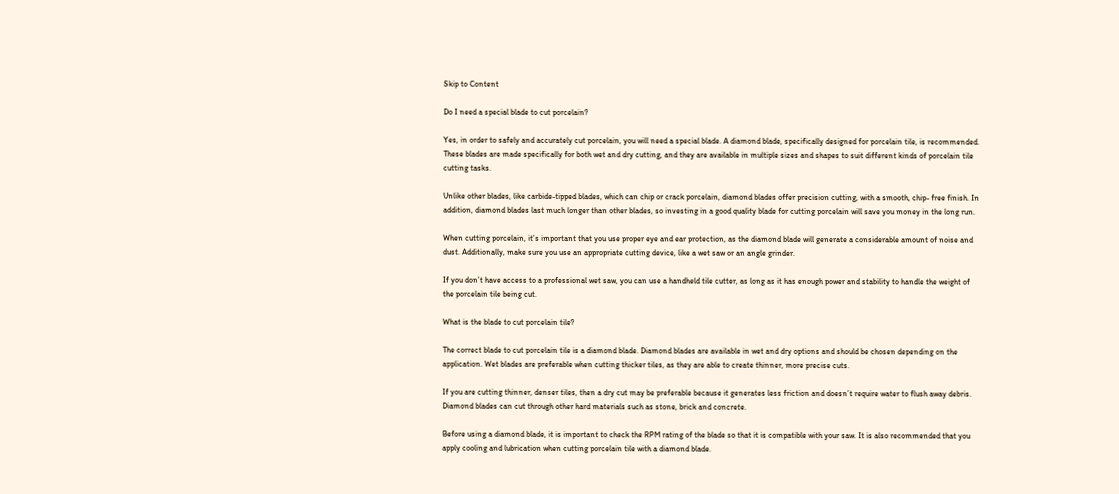Skip to Content

Do I need a special blade to cut porcelain?

Yes, in order to safely and accurately cut porcelain, you will need a special blade. A diamond blade, specifically designed for porcelain tile, is recommended. These blades are made specifically for both wet and dry cutting, and they are available in multiple sizes and shapes to suit different kinds of porcelain tile cutting tasks.

Unlike other blades, like carbide-tipped blades, which can chip or crack porcelain, diamond blades offer precision cutting, with a smooth, chip- free finish. In addition, diamond blades last much longer than other blades, so investing in a good quality blade for cutting porcelain will save you money in the long run.

When cutting porcelain, it’s important that you use proper eye and ear protection, as the diamond blade will generate a considerable amount of noise and dust. Additionally, make sure you use an appropriate cutting device, like a wet saw or an angle grinder.

If you don’t have access to a professional wet saw, you can use a handheld tile cutter, as long as it has enough power and stability to handle the weight of the porcelain tile being cut.

What is the blade to cut porcelain tile?

The correct blade to cut porcelain tile is a diamond blade. Diamond blades are available in wet and dry options and should be chosen depending on the application. Wet blades are preferable when cutting thicker tiles, as they are able to create thinner, more precise cuts.

If you are cutting thinner, denser tiles, then a dry cut may be preferable because it generates less friction and doesn’t require water to flush away debris. Diamond blades can cut through other hard materials such as stone, brick and concrete.

Before using a diamond blade, it is important to check the RPM rating of the blade so that it is compatible with your saw. It is also recommended that you apply cooling and lubrication when cutting porcelain tile with a diamond blade.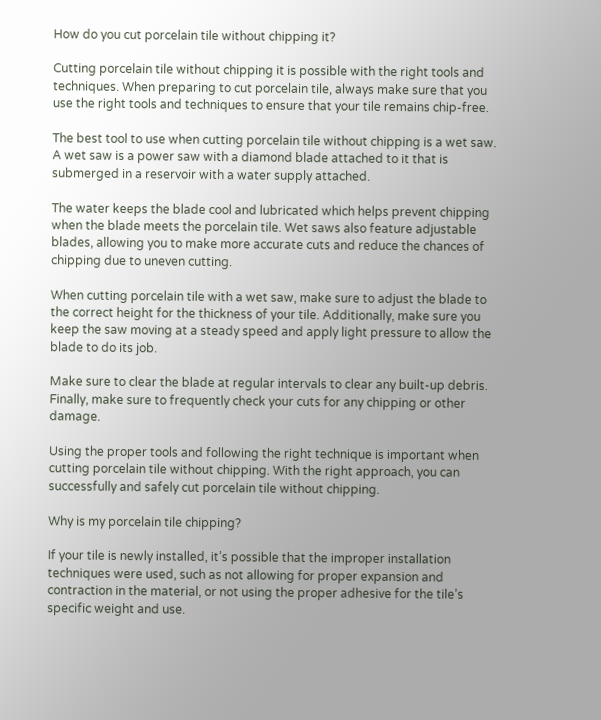How do you cut porcelain tile without chipping it?

Cutting porcelain tile without chipping it is possible with the right tools and techniques. When preparing to cut porcelain tile, always make sure that you use the right tools and techniques to ensure that your tile remains chip-free.

The best tool to use when cutting porcelain tile without chipping is a wet saw. A wet saw is a power saw with a diamond blade attached to it that is submerged in a reservoir with a water supply attached.

The water keeps the blade cool and lubricated which helps prevent chipping when the blade meets the porcelain tile. Wet saws also feature adjustable blades, allowing you to make more accurate cuts and reduce the chances of chipping due to uneven cutting.

When cutting porcelain tile with a wet saw, make sure to adjust the blade to the correct height for the thickness of your tile. Additionally, make sure you keep the saw moving at a steady speed and apply light pressure to allow the blade to do its job.

Make sure to clear the blade at regular intervals to clear any built-up debris. Finally, make sure to frequently check your cuts for any chipping or other damage.

Using the proper tools and following the right technique is important when cutting porcelain tile without chipping. With the right approach, you can successfully and safely cut porcelain tile without chipping.

Why is my porcelain tile chipping?

If your tile is newly installed, it’s possible that the improper installation techniques were used, such as not allowing for proper expansion and contraction in the material, or not using the proper adhesive for the tile’s specific weight and use.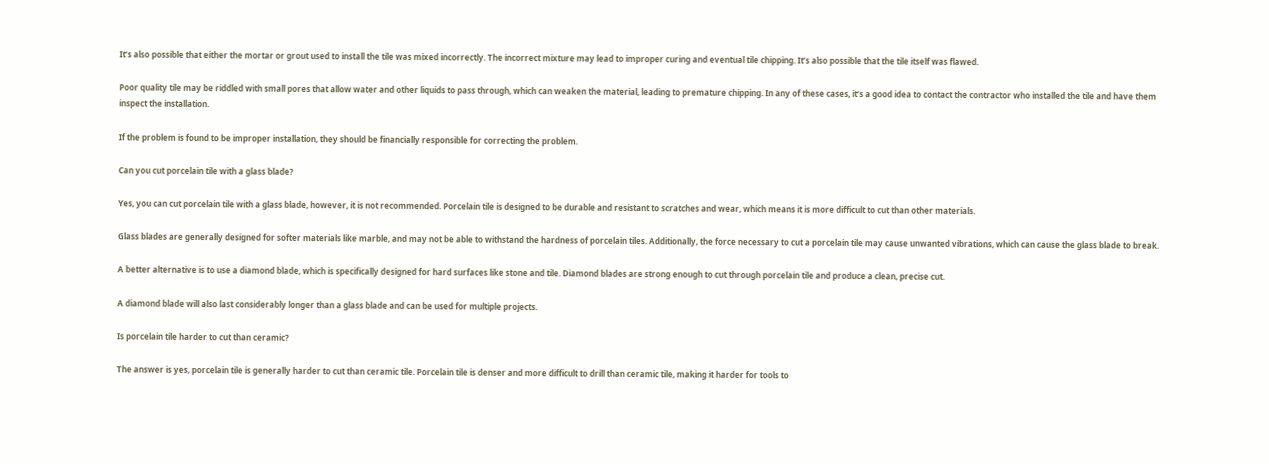It’s also possible that either the mortar or grout used to install the tile was mixed incorrectly. The incorrect mixture may lead to improper curing and eventual tile chipping. It’s also possible that the tile itself was flawed.

Poor quality tile may be riddled with small pores that allow water and other liquids to pass through, which can weaken the material, leading to premature chipping. In any of these cases, it’s a good idea to contact the contractor who installed the tile and have them inspect the installation.

If the problem is found to be improper installation, they should be financially responsible for correcting the problem.

Can you cut porcelain tile with a glass blade?

Yes, you can cut porcelain tile with a glass blade, however, it is not recommended. Porcelain tile is designed to be durable and resistant to scratches and wear, which means it is more difficult to cut than other materials.

Glass blades are generally designed for softer materials like marble, and may not be able to withstand the hardness of porcelain tiles. Additionally, the force necessary to cut a porcelain tile may cause unwanted vibrations, which can cause the glass blade to break.

A better alternative is to use a diamond blade, which is specifically designed for hard surfaces like stone and tile. Diamond blades are strong enough to cut through porcelain tile and produce a clean, precise cut.

A diamond blade will also last considerably longer than a glass blade and can be used for multiple projects.

Is porcelain tile harder to cut than ceramic?

The answer is yes, porcelain tile is generally harder to cut than ceramic tile. Porcelain tile is denser and more difficult to drill than ceramic tile, making it harder for tools to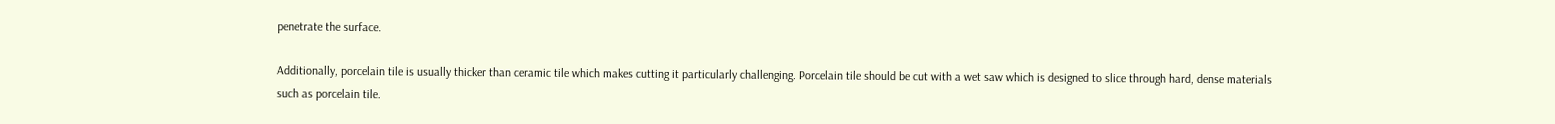penetrate the surface.

Additionally, porcelain tile is usually thicker than ceramic tile which makes cutting it particularly challenging. Porcelain tile should be cut with a wet saw which is designed to slice through hard, dense materials such as porcelain tile.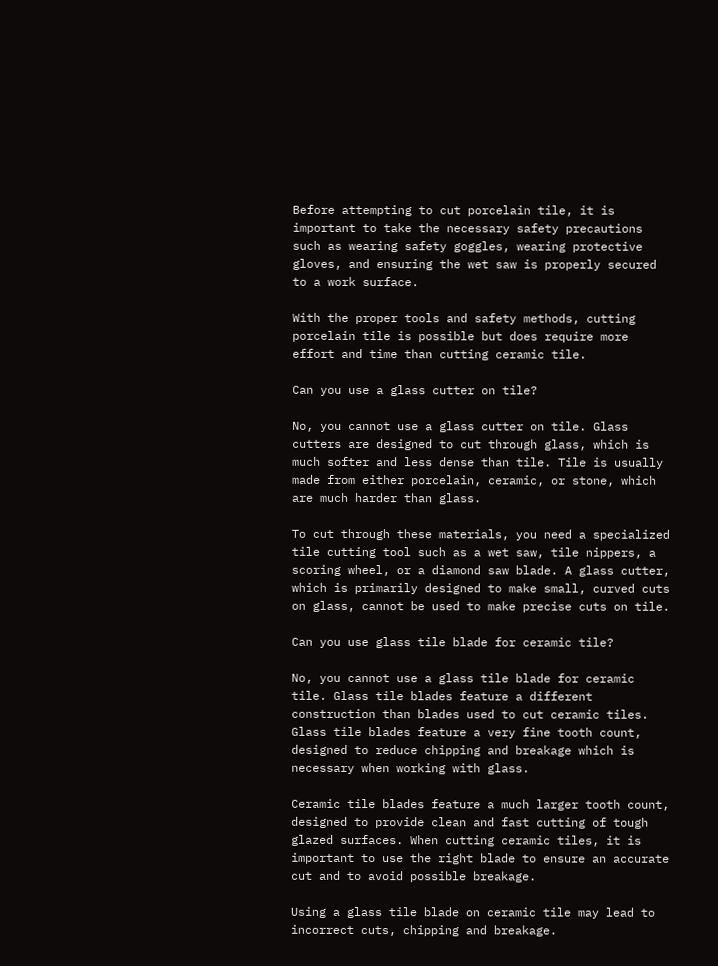Before attempting to cut porcelain tile, it is important to take the necessary safety precautions such as wearing safety goggles, wearing protective gloves, and ensuring the wet saw is properly secured to a work surface.

With the proper tools and safety methods, cutting porcelain tile is possible but does require more effort and time than cutting ceramic tile.

Can you use a glass cutter on tile?

No, you cannot use a glass cutter on tile. Glass cutters are designed to cut through glass, which is much softer and less dense than tile. Tile is usually made from either porcelain, ceramic, or stone, which are much harder than glass.

To cut through these materials, you need a specialized tile cutting tool such as a wet saw, tile nippers, a scoring wheel, or a diamond saw blade. A glass cutter, which is primarily designed to make small, curved cuts on glass, cannot be used to make precise cuts on tile.

Can you use glass tile blade for ceramic tile?

No, you cannot use a glass tile blade for ceramic tile. Glass tile blades feature a different construction than blades used to cut ceramic tiles. Glass tile blades feature a very fine tooth count, designed to reduce chipping and breakage which is necessary when working with glass.

Ceramic tile blades feature a much larger tooth count, designed to provide clean and fast cutting of tough glazed surfaces. When cutting ceramic tiles, it is important to use the right blade to ensure an accurate cut and to avoid possible breakage.

Using a glass tile blade on ceramic tile may lead to incorrect cuts, chipping and breakage.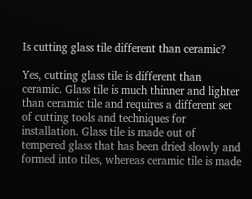Is cutting glass tile different than ceramic?

Yes, cutting glass tile is different than ceramic. Glass tile is much thinner and lighter than ceramic tile and requires a different set of cutting tools and techniques for installation. Glass tile is made out of tempered glass that has been dried slowly and formed into tiles, whereas ceramic tile is made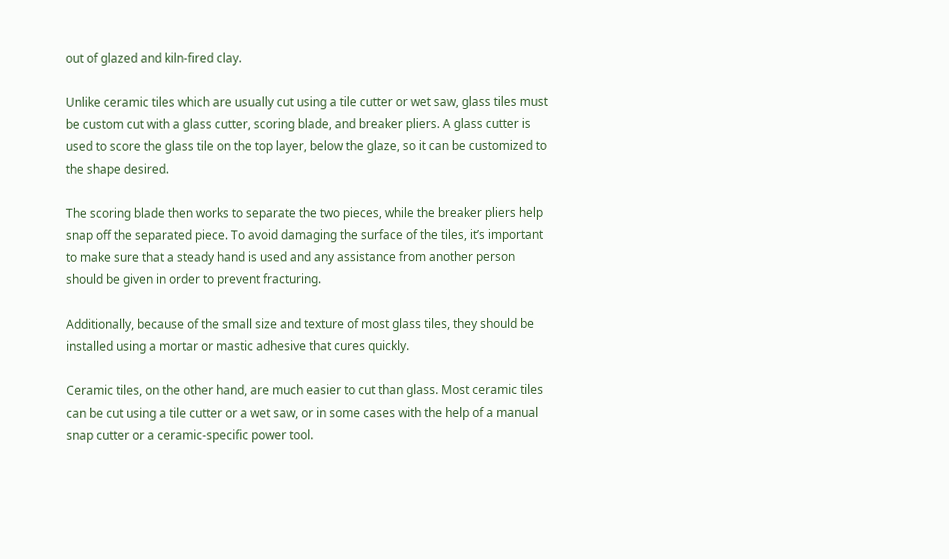out of glazed and kiln-fired clay.

Unlike ceramic tiles which are usually cut using a tile cutter or wet saw, glass tiles must be custom cut with a glass cutter, scoring blade, and breaker pliers. A glass cutter is used to score the glass tile on the top layer, below the glaze, so it can be customized to the shape desired.

The scoring blade then works to separate the two pieces, while the breaker pliers help snap off the separated piece. To avoid damaging the surface of the tiles, it’s important to make sure that a steady hand is used and any assistance from another person should be given in order to prevent fracturing.

Additionally, because of the small size and texture of most glass tiles, they should be installed using a mortar or mastic adhesive that cures quickly.

Ceramic tiles, on the other hand, are much easier to cut than glass. Most ceramic tiles can be cut using a tile cutter or a wet saw, or in some cases with the help of a manual snap cutter or a ceramic-specific power tool.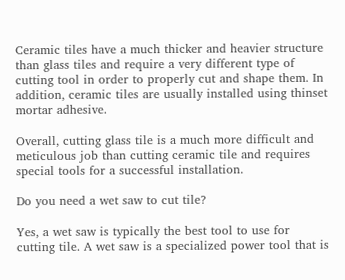Ceramic tiles have a much thicker and heavier structure than glass tiles and require a very different type of cutting tool in order to properly cut and shape them. In addition, ceramic tiles are usually installed using thinset mortar adhesive.

Overall, cutting glass tile is a much more difficult and meticulous job than cutting ceramic tile and requires special tools for a successful installation.

Do you need a wet saw to cut tile?

Yes, a wet saw is typically the best tool to use for cutting tile. A wet saw is a specialized power tool that is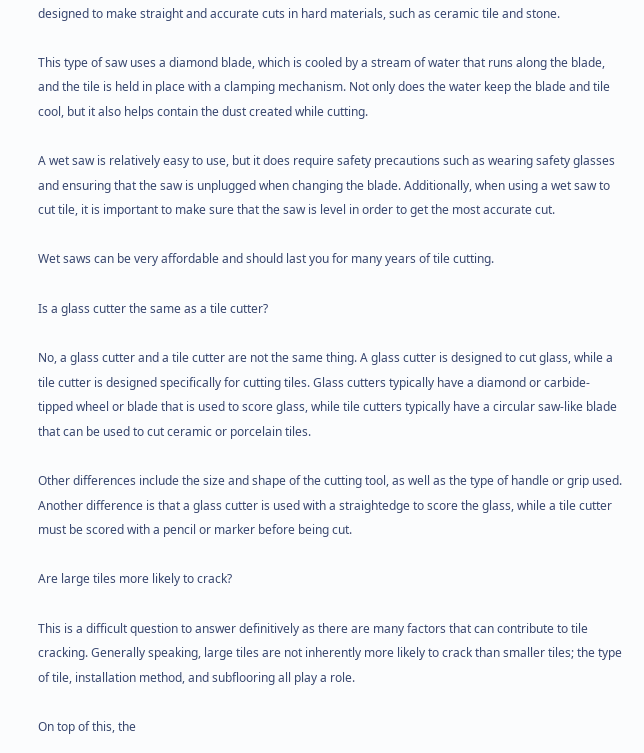designed to make straight and accurate cuts in hard materials, such as ceramic tile and stone.

This type of saw uses a diamond blade, which is cooled by a stream of water that runs along the blade, and the tile is held in place with a clamping mechanism. Not only does the water keep the blade and tile cool, but it also helps contain the dust created while cutting.

A wet saw is relatively easy to use, but it does require safety precautions such as wearing safety glasses and ensuring that the saw is unplugged when changing the blade. Additionally, when using a wet saw to cut tile, it is important to make sure that the saw is level in order to get the most accurate cut.

Wet saws can be very affordable and should last you for many years of tile cutting.

Is a glass cutter the same as a tile cutter?

No, a glass cutter and a tile cutter are not the same thing. A glass cutter is designed to cut glass, while a tile cutter is designed specifically for cutting tiles. Glass cutters typically have a diamond or carbide-tipped wheel or blade that is used to score glass, while tile cutters typically have a circular saw-like blade that can be used to cut ceramic or porcelain tiles.

Other differences include the size and shape of the cutting tool, as well as the type of handle or grip used. Another difference is that a glass cutter is used with a straightedge to score the glass, while a tile cutter must be scored with a pencil or marker before being cut.

Are large tiles more likely to crack?

This is a difficult question to answer definitively as there are many factors that can contribute to tile cracking. Generally speaking, large tiles are not inherently more likely to crack than smaller tiles; the type of tile, installation method, and subflooring all play a role.

On top of this, the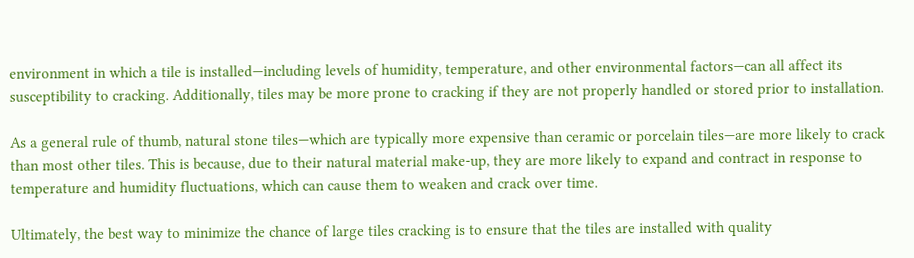environment in which a tile is installed—including levels of humidity, temperature, and other environmental factors—can all affect its susceptibility to cracking. Additionally, tiles may be more prone to cracking if they are not properly handled or stored prior to installation.

As a general rule of thumb, natural stone tiles—which are typically more expensive than ceramic or porcelain tiles—are more likely to crack than most other tiles. This is because, due to their natural material make-up, they are more likely to expand and contract in response to temperature and humidity fluctuations, which can cause them to weaken and crack over time.

Ultimately, the best way to minimize the chance of large tiles cracking is to ensure that the tiles are installed with quality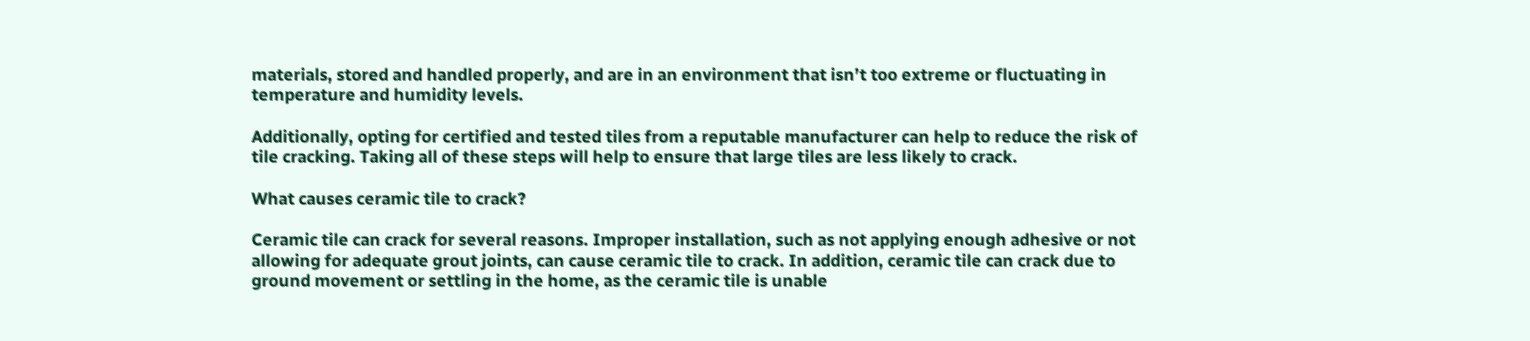materials, stored and handled properly, and are in an environment that isn’t too extreme or fluctuating in temperature and humidity levels.

Additionally, opting for certified and tested tiles from a reputable manufacturer can help to reduce the risk of tile cracking. Taking all of these steps will help to ensure that large tiles are less likely to crack.

What causes ceramic tile to crack?

Ceramic tile can crack for several reasons. Improper installation, such as not applying enough adhesive or not allowing for adequate grout joints, can cause ceramic tile to crack. In addition, ceramic tile can crack due to ground movement or settling in the home, as the ceramic tile is unable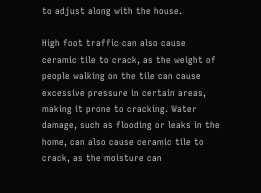to adjust along with the house.

High foot traffic can also cause ceramic tile to crack, as the weight of people walking on the tile can cause excessive pressure in certain areas, making it prone to cracking. Water damage, such as flooding or leaks in the home, can also cause ceramic tile to crack, as the moisture can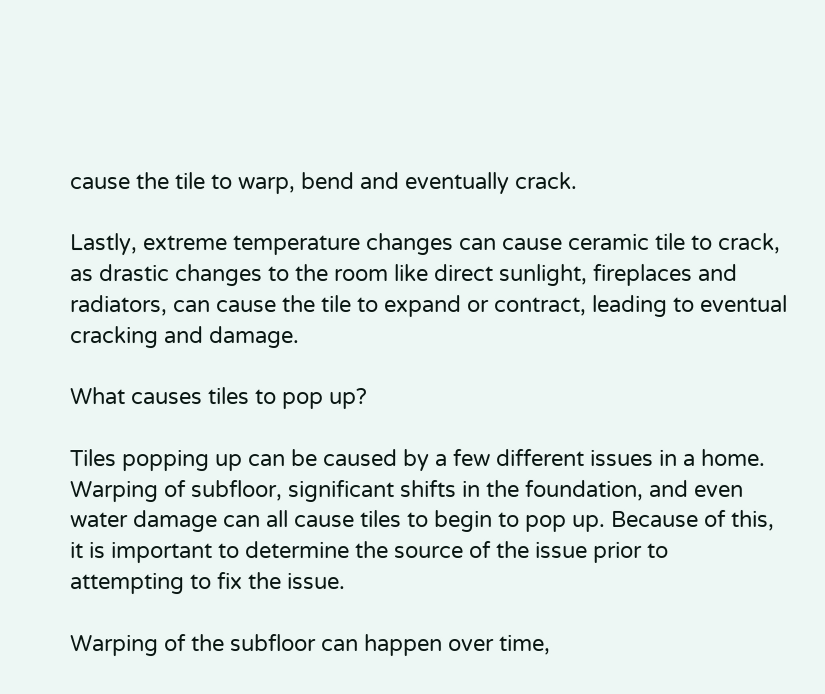cause the tile to warp, bend and eventually crack.

Lastly, extreme temperature changes can cause ceramic tile to crack, as drastic changes to the room like direct sunlight, fireplaces and radiators, can cause the tile to expand or contract, leading to eventual cracking and damage.

What causes tiles to pop up?

Tiles popping up can be caused by a few different issues in a home. Warping of subfloor, significant shifts in the foundation, and even water damage can all cause tiles to begin to pop up. Because of this, it is important to determine the source of the issue prior to attempting to fix the issue.

Warping of the subfloor can happen over time,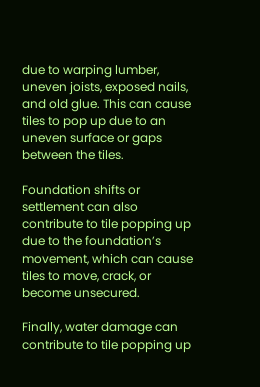due to warping lumber, uneven joists, exposed nails, and old glue. This can cause tiles to pop up due to an uneven surface or gaps between the tiles.

Foundation shifts or settlement can also contribute to tile popping up due to the foundation’s movement, which can cause tiles to move, crack, or become unsecured.

Finally, water damage can contribute to tile popping up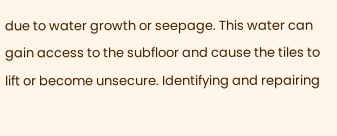due to water growth or seepage. This water can gain access to the subfloor and cause the tiles to lift or become unsecure. Identifying and repairing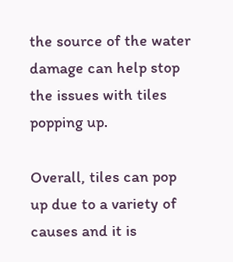the source of the water damage can help stop the issues with tiles popping up.

Overall, tiles can pop up due to a variety of causes and it is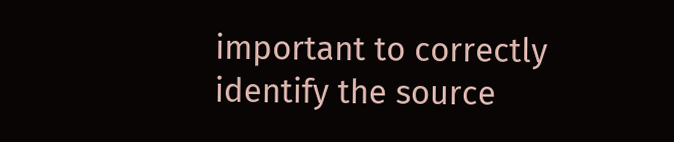important to correctly identify the source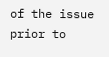of the issue prior to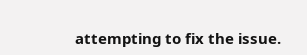attempting to fix the issue.